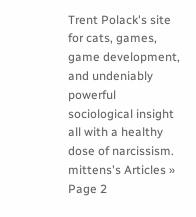Trent Polack's site for cats, games, game development, and undeniably powerful sociological insight all with a healthy dose of narcissism.
mittens's Articles » Page 2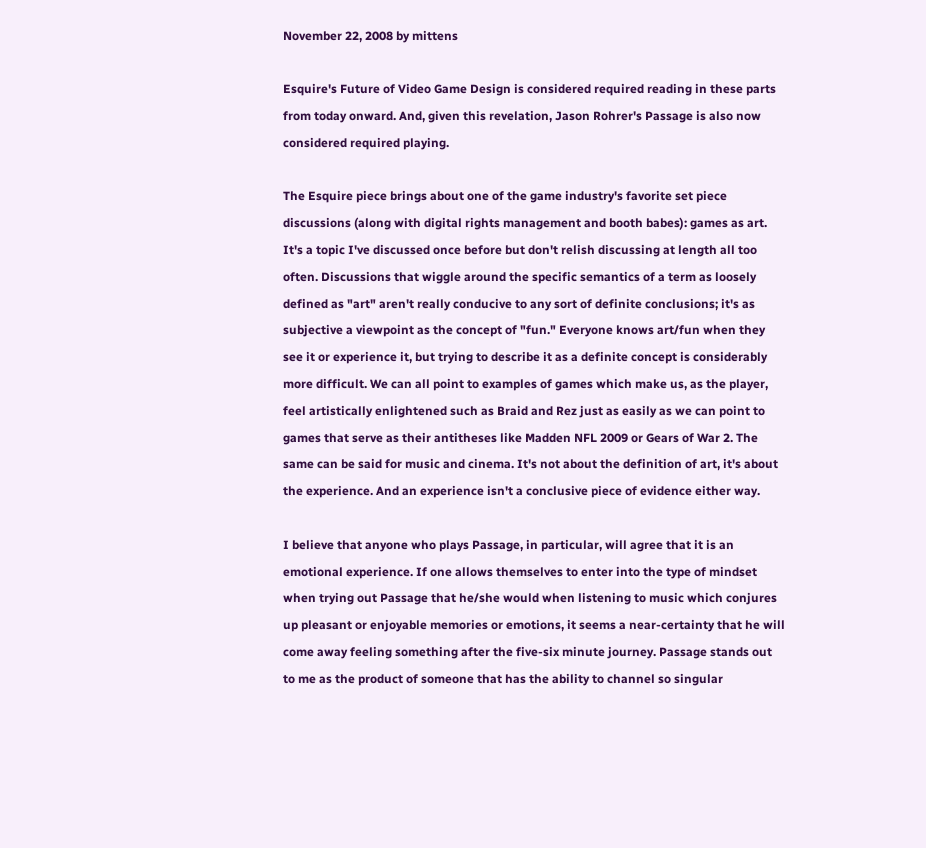November 22, 2008 by mittens

Esquire's Future of Video Game Design is considered required reading in these parts from today onward. And, given this revelation, Jason Rohrer's Passage is also now considered required playing.

The Esquire piece brings about one of the game industry's favorite set piece discussions (along with digital rights management and booth babes): games as art. It's a topic I've discussed once before but don't relish discussing at length all too often. Discussions that wiggle around the specific semantics of a term as loosely defined as "art" aren't really conducive to any sort of definite conclusions; it's as subjective a viewpoint as the concept of "fun." Everyone knows art/fun when they see it or experience it, but trying to describe it as a definite concept is considerably more difficult. We can all point to examples of games which make us, as the player, feel artistically enlightened such as Braid and Rez just as easily as we can point to games that serve as their antitheses like Madden NFL 2009 or Gears of War 2. The same can be said for music and cinema. It's not about the definition of art, it's about the experience. And an experience isn't a conclusive piece of evidence either way.

I believe that anyone who plays Passage, in particular, will agree that it is an emotional experience. If one allows themselves to enter into the type of mindset when trying out Passage that he/she would when listening to music which conjures up pleasant or enjoyable memories or emotions, it seems a near-certainty that he will come away feeling something after the five-six minute journey. Passage stands out to me as the product of someone that has the ability to channel so singular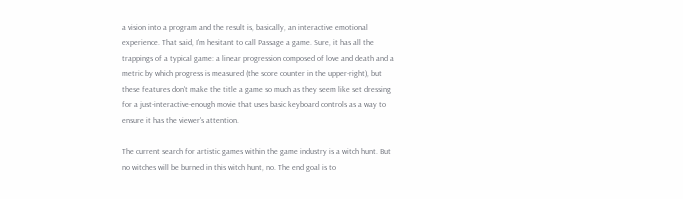a vision into a program and the result is, basically, an interactive emotional experience. That said, I'm hesitant to call Passage a game. Sure, it has all the trappings of a typical game: a linear progression composed of love and death and a metric by which progress is measured (the score counter in the upper-right), but these features don't make the title a game so much as they seem like set dressing for a just-interactive-enough movie that uses basic keyboard controls as a way to ensure it has the viewer's attention.

The current search for artistic games within the game industry is a witch hunt. But no witches will be burned in this witch hunt, no. The end goal is to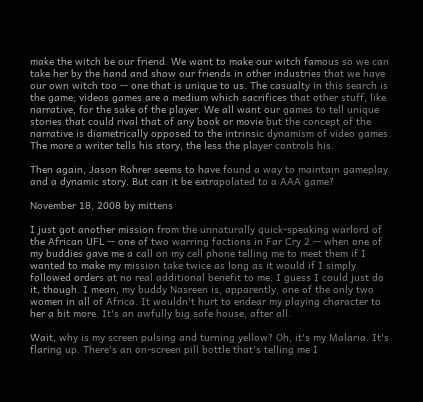make the witch be our friend. We want to make our witch famous so we can take her by the hand and show our friends in other industries that we have our own witch too -- one that is unique to us. The casualty in this search is the game; videos games are a medium which sacrifices that other stuff, like narrative, for the sake of the player. We all want our games to tell unique stories that could rival that of any book or movie but the concept of the narrative is diametrically opposed to the intrinsic dynamism of video games. The more a writer tells his story, the less the player controls his.

Then again, Jason Rohrer seems to have found a way to maintain gameplay and a dynamic story. But can it be extrapolated to a AAA game?

November 18, 2008 by mittens

I just got another mission from the unnaturally quick-speaking warlord of the African UFL -- one of two warring factions in Far Cry 2 -- when one of my buddies gave me a call on my cell phone telling me to meet them if I wanted to make my mission take twice as long as it would if I simply followed orders at no real additional benefit to me. I guess I could just do it, though. I mean, my buddy Nasreen is, apparently, one of the only two women in all of Africa. It wouldn't hurt to endear my playing character to her a bit more. It's an awfully big safe house, after all.

Wait, why is my screen pulsing and turning yellow? Oh, it's my Malaria. It's flaring up. There's an on-screen pill bottle that's telling me I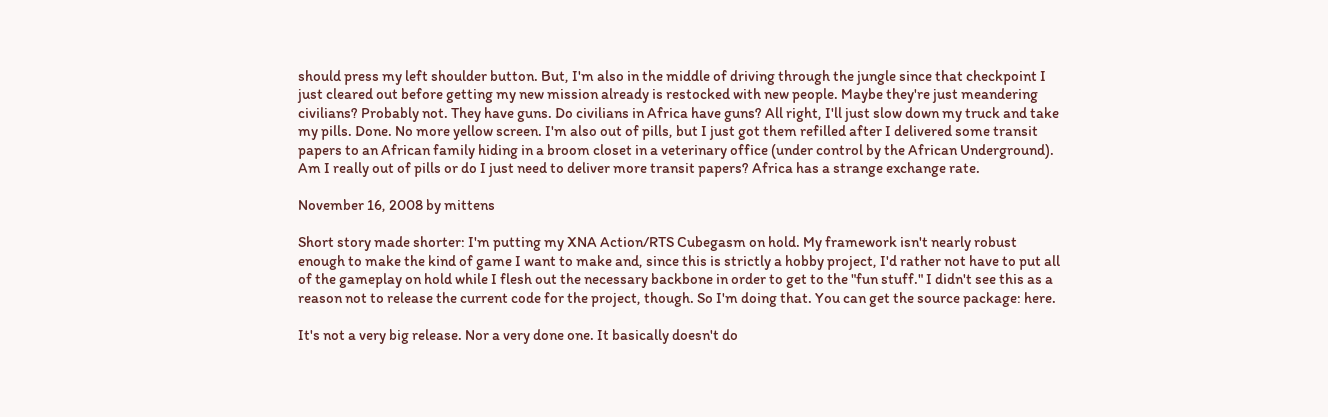should press my left shoulder button. But, I'm also in the middle of driving through the jungle since that checkpoint I just cleared out before getting my new mission already is restocked with new people. Maybe they're just meandering civilians? Probably not. They have guns. Do civilians in Africa have guns? All right, I'll just slow down my truck and take my pills. Done. No more yellow screen. I'm also out of pills, but I just got them refilled after I delivered some transit papers to an African family hiding in a broom closet in a veterinary office (under control by the African Underground). Am I really out of pills or do I just need to deliver more transit papers? Africa has a strange exchange rate.

November 16, 2008 by mittens

Short story made shorter: I'm putting my XNA Action/RTS Cubegasm on hold. My framework isn't nearly robust enough to make the kind of game I want to make and, since this is strictly a hobby project, I'd rather not have to put all of the gameplay on hold while I flesh out the necessary backbone in order to get to the "fun stuff." I didn't see this as a reason not to release the current code for the project, though. So I'm doing that. You can get the source package: here.

It's not a very big release. Nor a very done one. It basically doesn't do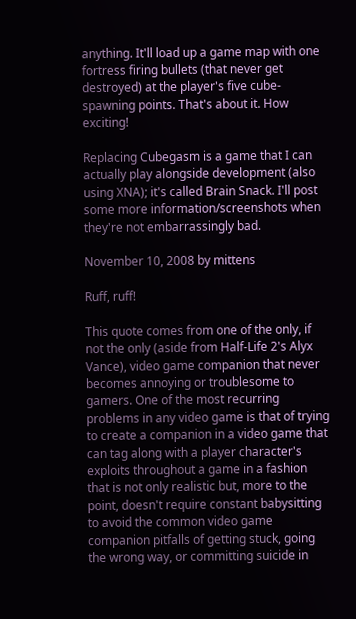anything. It'll load up a game map with one fortress firing bullets (that never get destroyed) at the player's five cube-spawning points. That's about it. How exciting!

Replacing Cubegasm is a game that I can actually play alongside development (also using XNA); it's called Brain Snack. I'll post some more information/screenshots when they're not embarrassingly bad.

November 10, 2008 by mittens

Ruff, ruff!

This quote comes from one of the only, if not the only (aside from Half-Life 2's Alyx Vance), video game companion that never becomes annoying or troublesome to gamers. One of the most recurring problems in any video game is that of trying to create a companion in a video game that can tag along with a player character's exploits throughout a game in a fashion that is not only realistic but, more to the point, doesn't require constant babysitting to avoid the common video game companion pitfalls of getting stuck, going the wrong way, or committing suicide in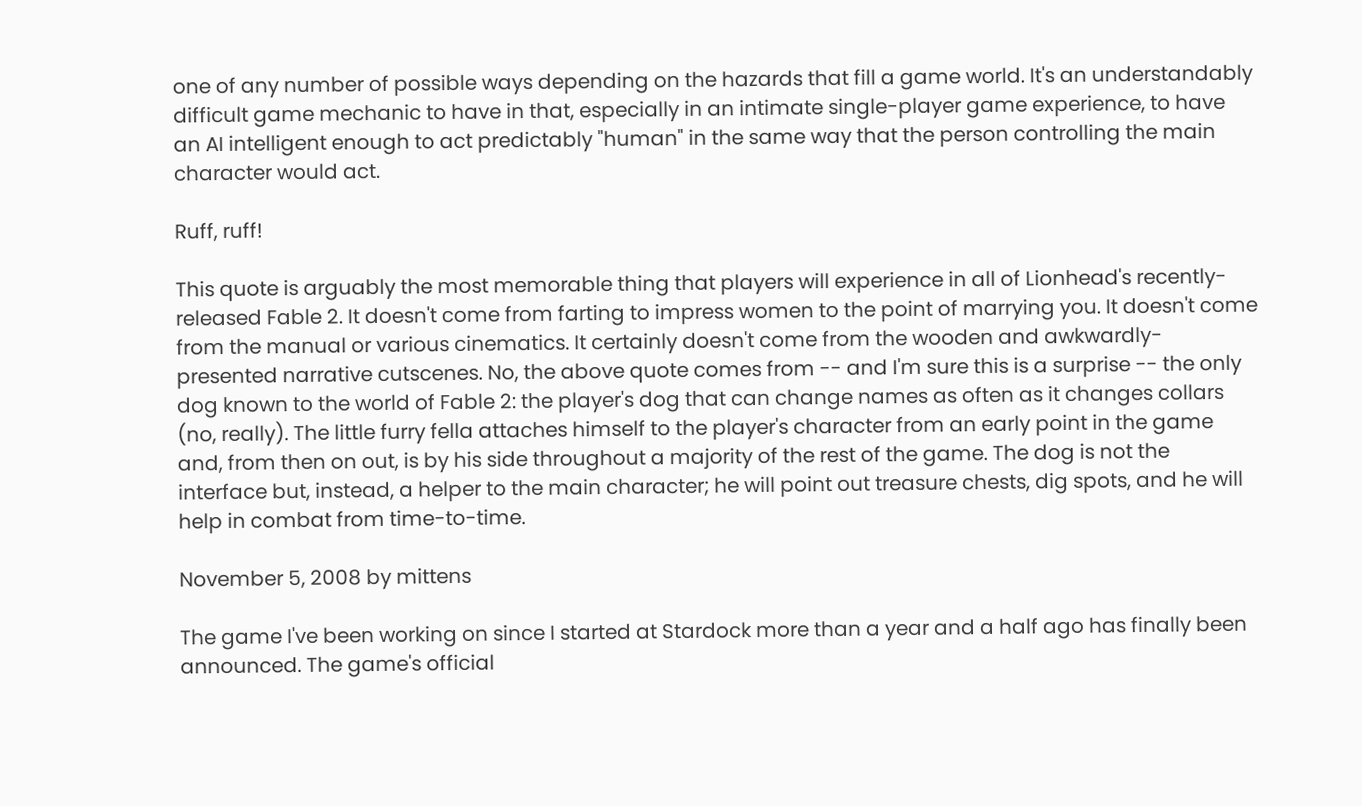one of any number of possible ways depending on the hazards that fill a game world. It's an understandably difficult game mechanic to have in that, especially in an intimate single-player game experience, to have an AI intelligent enough to act predictably "human" in the same way that the person controlling the main character would act.

Ruff, ruff!

This quote is arguably the most memorable thing that players will experience in all of Lionhead's recently-released Fable 2. It doesn't come from farting to impress women to the point of marrying you. It doesn't come from the manual or various cinematics. It certainly doesn't come from the wooden and awkwardly-presented narrative cutscenes. No, the above quote comes from -- and I'm sure this is a surprise -- the only dog known to the world of Fable 2: the player's dog that can change names as often as it changes collars (no, really). The little furry fella attaches himself to the player's character from an early point in the game and, from then on out, is by his side throughout a majority of the rest of the game. The dog is not the interface but, instead, a helper to the main character; he will point out treasure chests, dig spots, and he will help in combat from time-to-time.

November 5, 2008 by mittens

The game I've been working on since I started at Stardock more than a year and a half ago has finally been announced. The game's official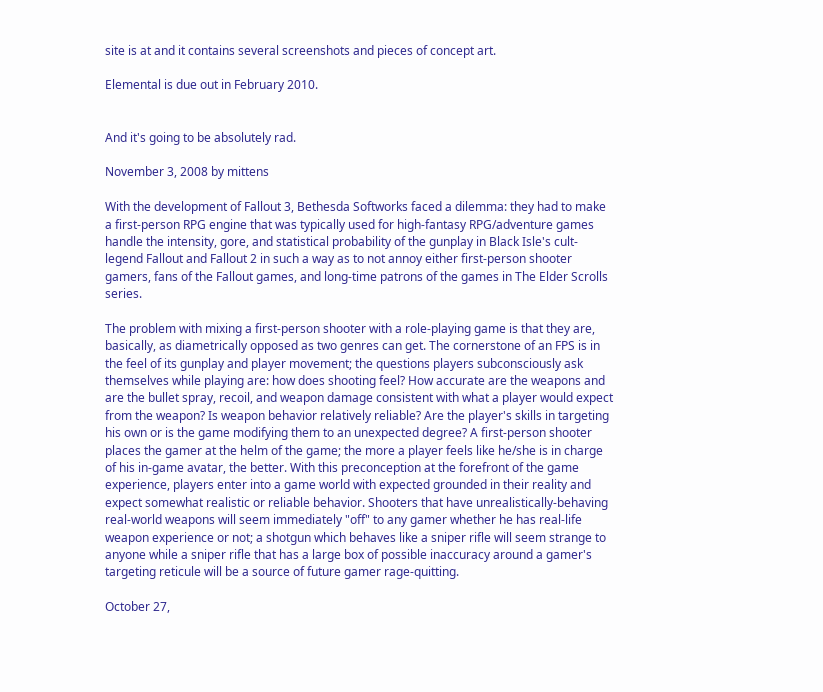site is at and it contains several screenshots and pieces of concept art.

Elemental is due out in February 2010.


And it's going to be absolutely rad.

November 3, 2008 by mittens

With the development of Fallout 3, Bethesda Softworks faced a dilemma: they had to make a first-person RPG engine that was typically used for high-fantasy RPG/adventure games handle the intensity, gore, and statistical probability of the gunplay in Black Isle's cult-legend Fallout and Fallout 2 in such a way as to not annoy either first-person shooter gamers, fans of the Fallout games, and long-time patrons of the games in The Elder Scrolls series.

The problem with mixing a first-person shooter with a role-playing game is that they are, basically, as diametrically opposed as two genres can get. The cornerstone of an FPS is in the feel of its gunplay and player movement; the questions players subconsciously ask themselves while playing are: how does shooting feel? How accurate are the weapons and are the bullet spray, recoil, and weapon damage consistent with what a player would expect from the weapon? Is weapon behavior relatively reliable? Are the player's skills in targeting his own or is the game modifying them to an unexpected degree? A first-person shooter places the gamer at the helm of the game; the more a player feels like he/she is in charge of his in-game avatar, the better. With this preconception at the forefront of the game experience, players enter into a game world with expected grounded in their reality and expect somewhat realistic or reliable behavior. Shooters that have unrealistically-behaving real-world weapons will seem immediately "off" to any gamer whether he has real-life weapon experience or not; a shotgun which behaves like a sniper rifle will seem strange to anyone while a sniper rifle that has a large box of possible inaccuracy around a gamer's targeting reticule will be a source of future gamer rage-quitting.

October 27,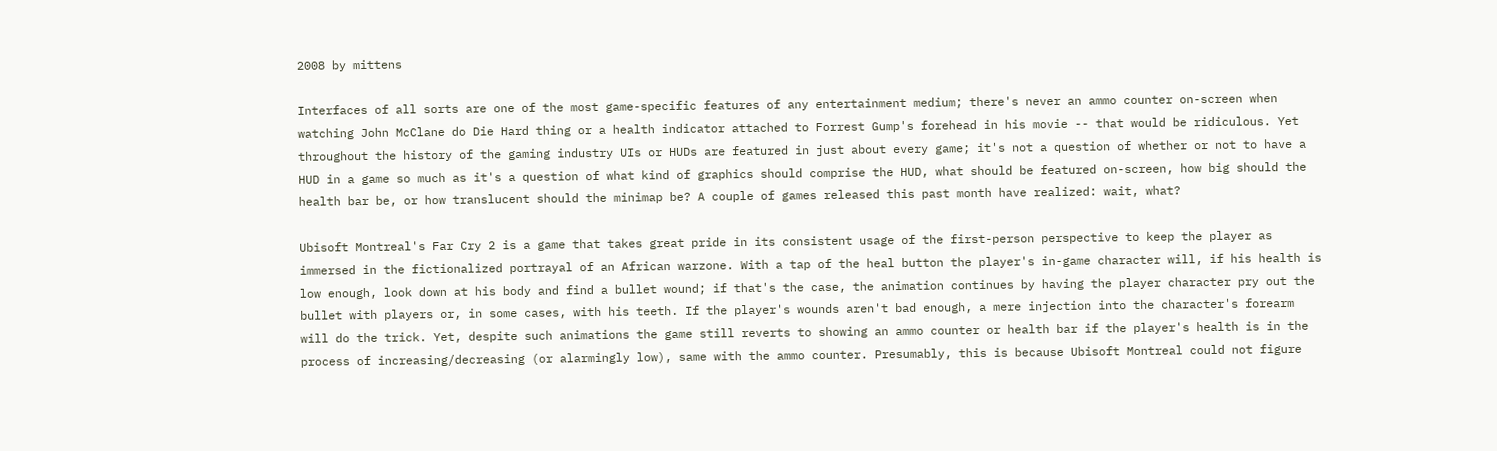2008 by mittens

Interfaces of all sorts are one of the most game-specific features of any entertainment medium; there's never an ammo counter on-screen when watching John McClane do Die Hard thing or a health indicator attached to Forrest Gump's forehead in his movie -- that would be ridiculous. Yet throughout the history of the gaming industry UIs or HUDs are featured in just about every game; it's not a question of whether or not to have a HUD in a game so much as it's a question of what kind of graphics should comprise the HUD, what should be featured on-screen, how big should the health bar be, or how translucent should the minimap be? A couple of games released this past month have realized: wait, what?

Ubisoft Montreal's Far Cry 2 is a game that takes great pride in its consistent usage of the first-person perspective to keep the player as immersed in the fictionalized portrayal of an African warzone. With a tap of the heal button the player's in-game character will, if his health is low enough, look down at his body and find a bullet wound; if that's the case, the animation continues by having the player character pry out the bullet with players or, in some cases, with his teeth. If the player's wounds aren't bad enough, a mere injection into the character's forearm will do the trick. Yet, despite such animations the game still reverts to showing an ammo counter or health bar if the player's health is in the process of increasing/decreasing (or alarmingly low), same with the ammo counter. Presumably, this is because Ubisoft Montreal could not figure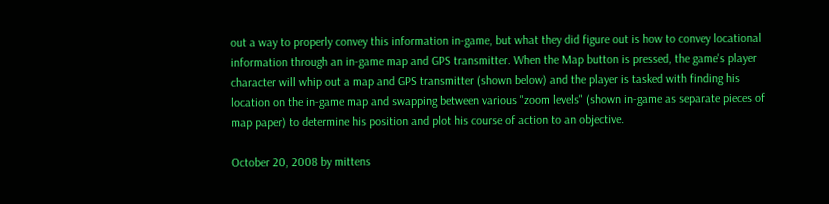out a way to properly convey this information in-game, but what they did figure out is how to convey locational information through an in-game map and GPS transmitter. When the Map button is pressed, the game's player character will whip out a map and GPS transmitter (shown below) and the player is tasked with finding his location on the in-game map and swapping between various "zoom levels" (shown in-game as separate pieces of map paper) to determine his position and plot his course of action to an objective.

October 20, 2008 by mittens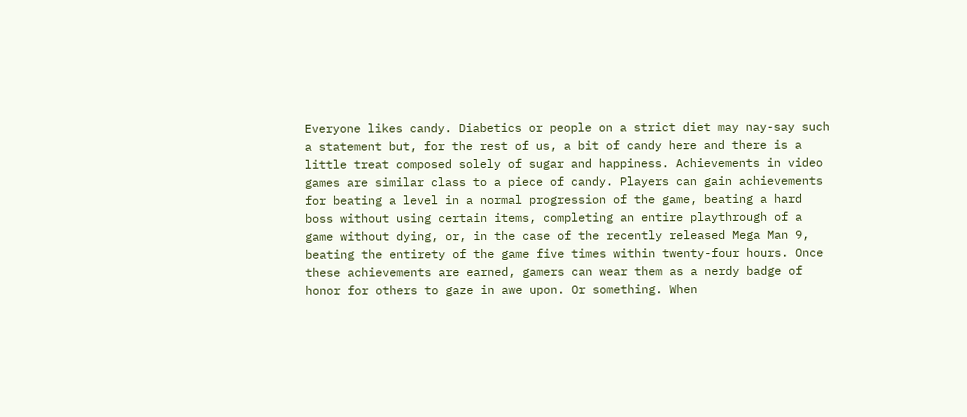Everyone likes candy. Diabetics or people on a strict diet may nay-say such a statement but, for the rest of us, a bit of candy here and there is a little treat composed solely of sugar and happiness. Achievements in video games are similar class to a piece of candy. Players can gain achievements for beating a level in a normal progression of the game, beating a hard boss without using certain items, completing an entire playthrough of a game without dying, or, in the case of the recently released Mega Man 9, beating the entirety of the game five times within twenty-four hours. Once these achievements are earned, gamers can wear them as a nerdy badge of honor for others to gaze in awe upon. Or something. When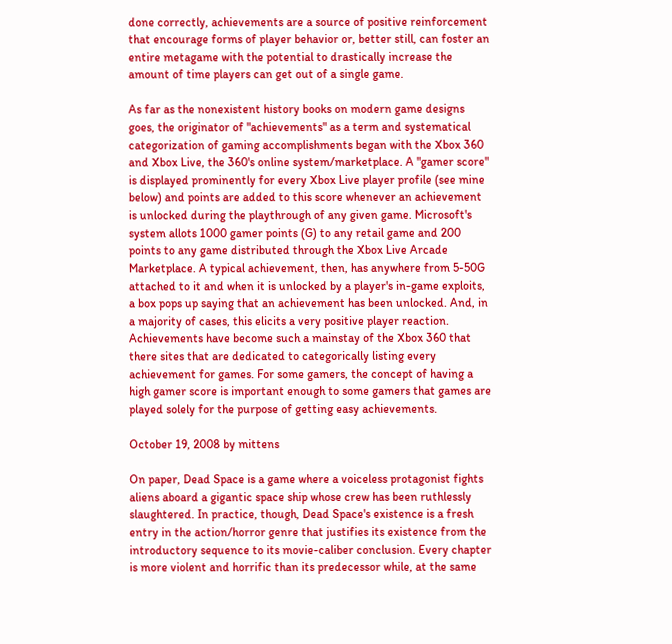done correctly, achievements are a source of positive reinforcement that encourage forms of player behavior or, better still, can foster an entire metagame with the potential to drastically increase the amount of time players can get out of a single game.

As far as the nonexistent history books on modern game designs goes, the originator of "achievements" as a term and systematical categorization of gaming accomplishments began with the Xbox 360 and Xbox Live, the 360's online system/marketplace. A "gamer score" is displayed prominently for every Xbox Live player profile (see mine below) and points are added to this score whenever an achievement is unlocked during the playthrough of any given game. Microsoft's system allots 1000 gamer points (G) to any retail game and 200 points to any game distributed through the Xbox Live Arcade Marketplace. A typical achievement, then, has anywhere from 5-50G attached to it and when it is unlocked by a player's in-game exploits, a box pops up saying that an achievement has been unlocked. And, in a majority of cases, this elicits a very positive player reaction. Achievements have become such a mainstay of the Xbox 360 that there sites that are dedicated to categorically listing every achievement for games. For some gamers, the concept of having a high gamer score is important enough to some gamers that games are played solely for the purpose of getting easy achievements.

October 19, 2008 by mittens

On paper, Dead Space is a game where a voiceless protagonist fights aliens aboard a gigantic space ship whose crew has been ruthlessly slaughtered. In practice, though, Dead Space's existence is a fresh entry in the action/horror genre that justifies its existence from the introductory sequence to its movie-caliber conclusion. Every chapter is more violent and horrific than its predecessor while, at the same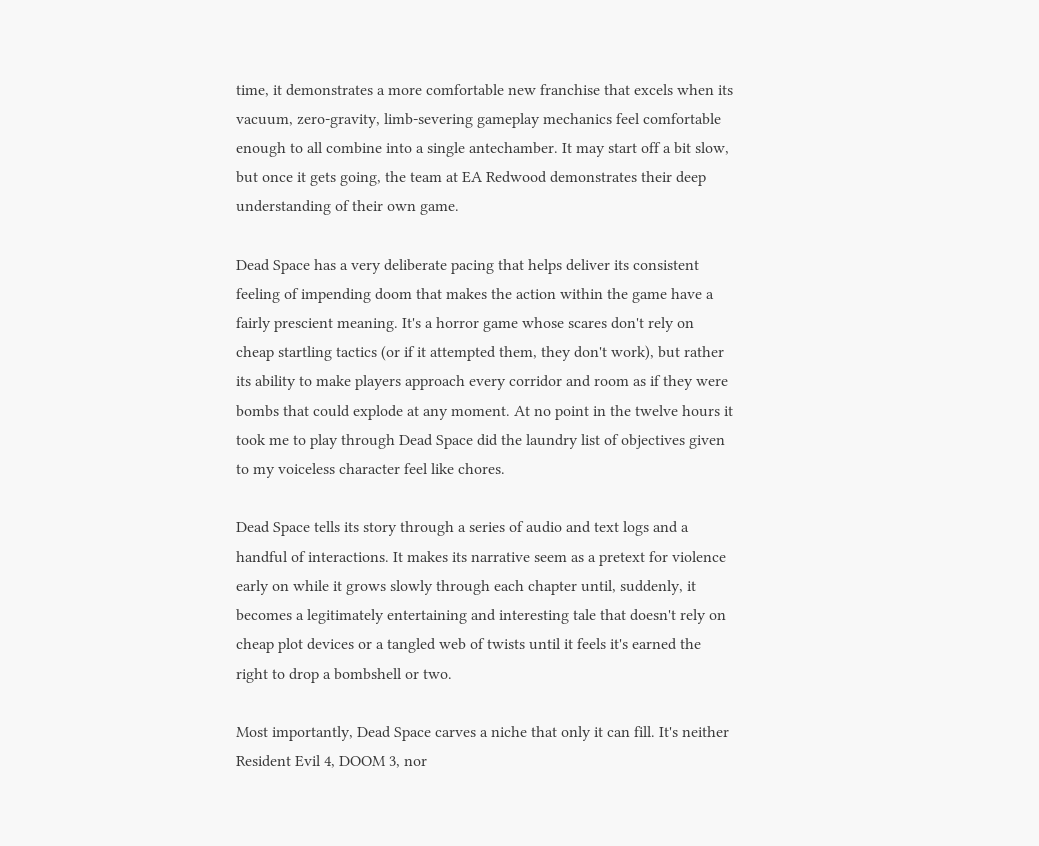time, it demonstrates a more comfortable new franchise that excels when its vacuum, zero-gravity, limb-severing gameplay mechanics feel comfortable enough to all combine into a single antechamber. It may start off a bit slow, but once it gets going, the team at EA Redwood demonstrates their deep understanding of their own game.

Dead Space has a very deliberate pacing that helps deliver its consistent feeling of impending doom that makes the action within the game have a fairly prescient meaning. It's a horror game whose scares don't rely on cheap startling tactics (or if it attempted them, they don't work), but rather its ability to make players approach every corridor and room as if they were bombs that could explode at any moment. At no point in the twelve hours it took me to play through Dead Space did the laundry list of objectives given to my voiceless character feel like chores.

Dead Space tells its story through a series of audio and text logs and a handful of interactions. It makes its narrative seem as a pretext for violence early on while it grows slowly through each chapter until, suddenly, it becomes a legitimately entertaining and interesting tale that doesn't rely on cheap plot devices or a tangled web of twists until it feels it's earned the right to drop a bombshell or two.

Most importantly, Dead Space carves a niche that only it can fill. It's neither Resident Evil 4, DOOM 3, nor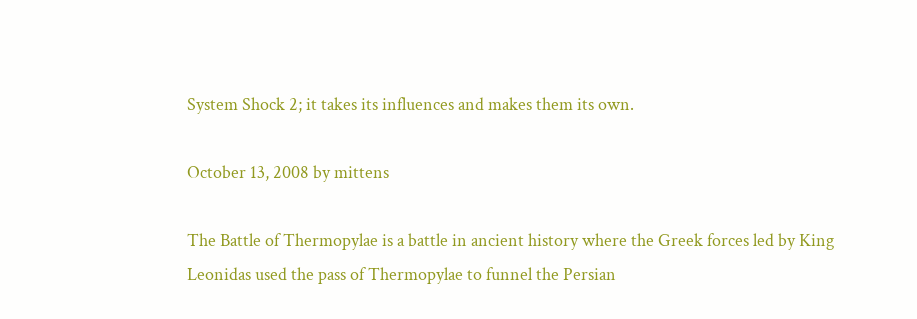System Shock 2; it takes its influences and makes them its own.

October 13, 2008 by mittens

The Battle of Thermopylae is a battle in ancient history where the Greek forces led by King Leonidas used the pass of Thermopylae to funnel the Persian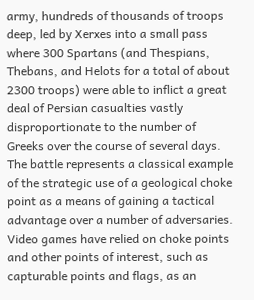army, hundreds of thousands of troops deep, led by Xerxes into a small pass where 300 Spartans (and Thespians, Thebans, and Helots for a total of about 2300 troops) were able to inflict a great deal of Persian casualties vastly disproportionate to the number of Greeks over the course of several days. The battle represents a classical example of the strategic use of a geological choke point as a means of gaining a tactical advantage over a number of adversaries. Video games have relied on choke points and other points of interest, such as capturable points and flags, as an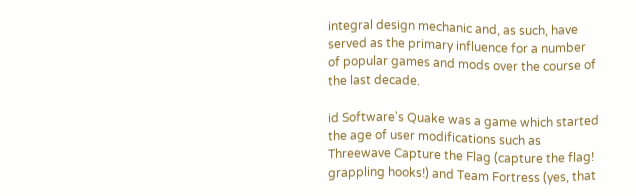integral design mechanic and, as such, have served as the primary influence for a number of popular games and mods over the course of the last decade.

id Software's Quake was a game which started the age of user modifications such as Threewave Capture the Flag (capture the flag! grappling hooks!) and Team Fortress (yes, that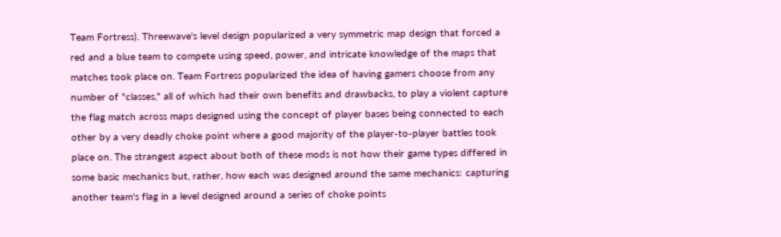Team Fortress). Threewave's level design popularized a very symmetric map design that forced a red and a blue team to compete using speed, power, and intricate knowledge of the maps that matches took place on. Team Fortress popularized the idea of having gamers choose from any number of "classes," all of which had their own benefits and drawbacks, to play a violent capture the flag match across maps designed using the concept of player bases being connected to each other by a very deadly choke point where a good majority of the player-to-player battles took place on. The strangest aspect about both of these mods is not how their game types differed in some basic mechanics but, rather, how each was designed around the same mechanics: capturing another team's flag in a level designed around a series of choke points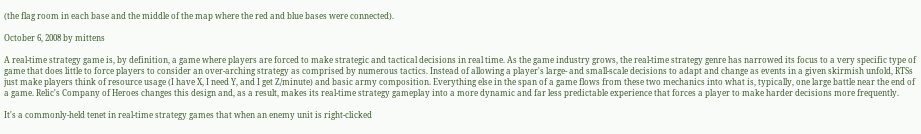(the flag room in each base and the middle of the map where the red and blue bases were connected).

October 6, 2008 by mittens

A real-time strategy game is, by definition, a game where players are forced to make strategic and tactical decisions in real time. As the game industry grows, the real-time strategy genre has narrowed its focus to a very specific type of game that does little to force players to consider an over-arching strategy as comprised by numerous tactics. Instead of allowing a player's large- and small-scale decisions to adapt and change as events in a given skirmish unfold, RTSs just make players think of resource usage (I have X, I need Y, and I get Z/minute) and basic army composition. Everything else in the span of a game flows from these two mechanics into what is, typically, one large battle near the end of a game. Relic's Company of Heroes changes this design and, as a result, makes its real-time strategy gameplay into a more dynamic and far less predictable experience that forces a player to make harder decisions more frequently.

It's a commonly-held tenet in real-time strategy games that when an enemy unit is right-clicked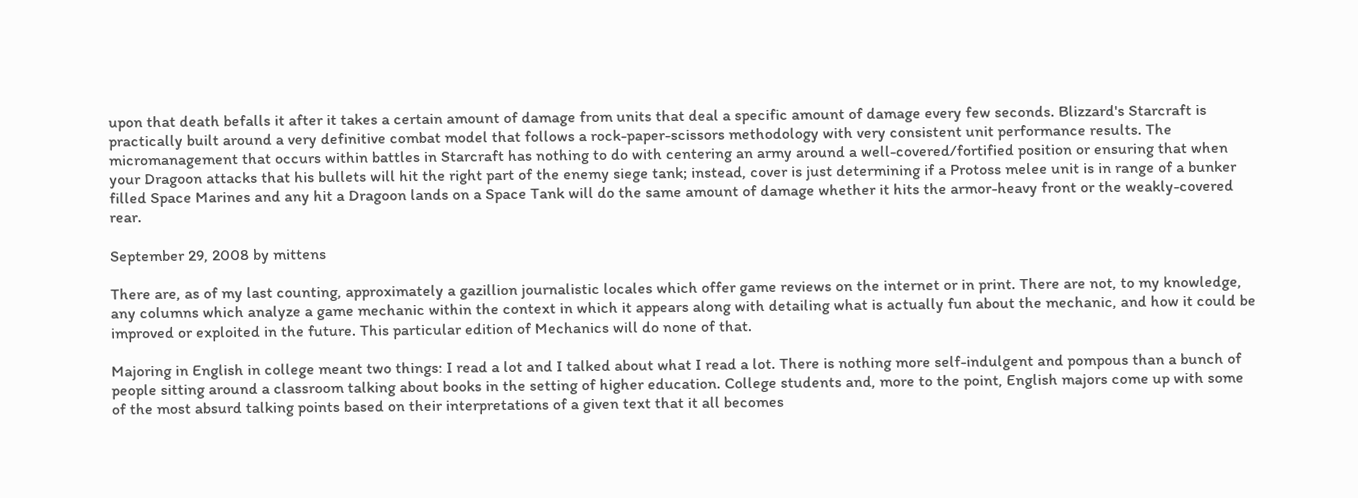upon that death befalls it after it takes a certain amount of damage from units that deal a specific amount of damage every few seconds. Blizzard's Starcraft is practically built around a very definitive combat model that follows a rock-paper-scissors methodology with very consistent unit performance results. The micromanagement that occurs within battles in Starcraft has nothing to do with centering an army around a well-covered/fortified position or ensuring that when your Dragoon attacks that his bullets will hit the right part of the enemy siege tank; instead, cover is just determining if a Protoss melee unit is in range of a bunker filled Space Marines and any hit a Dragoon lands on a Space Tank will do the same amount of damage whether it hits the armor-heavy front or the weakly-covered rear.

September 29, 2008 by mittens

There are, as of my last counting, approximately a gazillion journalistic locales which offer game reviews on the internet or in print. There are not, to my knowledge, any columns which analyze a game mechanic within the context in which it appears along with detailing what is actually fun about the mechanic, and how it could be improved or exploited in the future. This particular edition of Mechanics will do none of that.

Majoring in English in college meant two things: I read a lot and I talked about what I read a lot. There is nothing more self-indulgent and pompous than a bunch of people sitting around a classroom talking about books in the setting of higher education. College students and, more to the point, English majors come up with some of the most absurd talking points based on their interpretations of a given text that it all becomes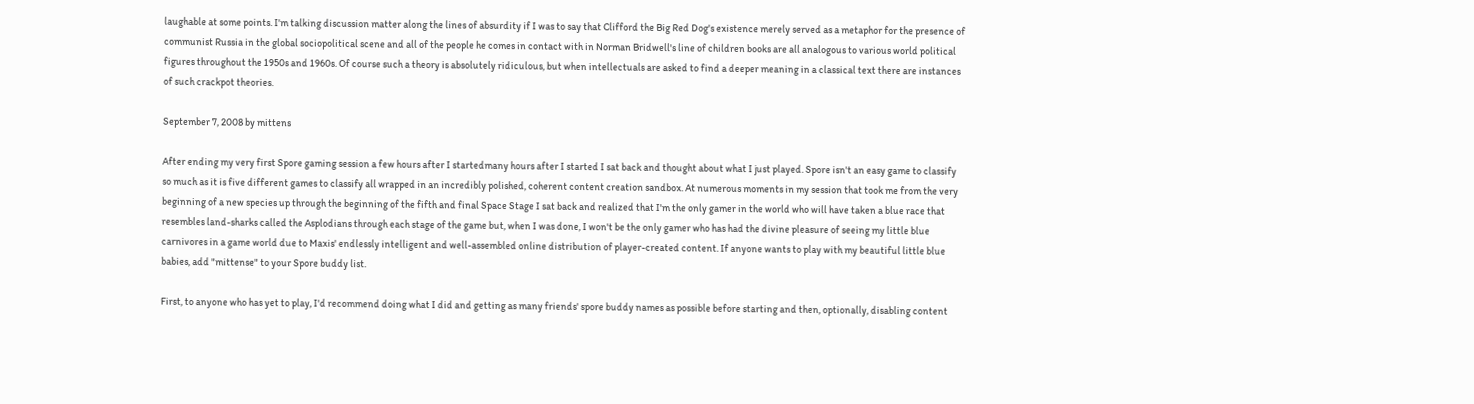laughable at some points. I'm talking discussion matter along the lines of absurdity if I was to say that Clifford the Big Red Dog's existence merely served as a metaphor for the presence of communist Russia in the global sociopolitical scene and all of the people he comes in contact with in Norman Bridwell's line of children books are all analogous to various world political figures throughout the 1950s and 1960s. Of course such a theory is absolutely ridiculous, but when intellectuals are asked to find a deeper meaning in a classical text there are instances of such crackpot theories.

September 7, 2008 by mittens

After ending my very first Spore gaming session a few hours after I startedmany hours after I started I sat back and thought about what I just played. Spore isn't an easy game to classify so much as it is five different games to classify all wrapped in an incredibly polished, coherent content creation sandbox. At numerous moments in my session that took me from the very beginning of a new species up through the beginning of the fifth and final Space Stage I sat back and realized that I'm the only gamer in the world who will have taken a blue race that resembles land-sharks called the Asplodians through each stage of the game but, when I was done, I won't be the only gamer who has had the divine pleasure of seeing my little blue carnivores in a game world due to Maxis' endlessly intelligent and well-assembled online distribution of player-created content. If anyone wants to play with my beautiful little blue babies, add "mittense" to your Spore buddy list.

First, to anyone who has yet to play, I'd recommend doing what I did and getting as many friends' spore buddy names as possible before starting and then, optionally, disabling content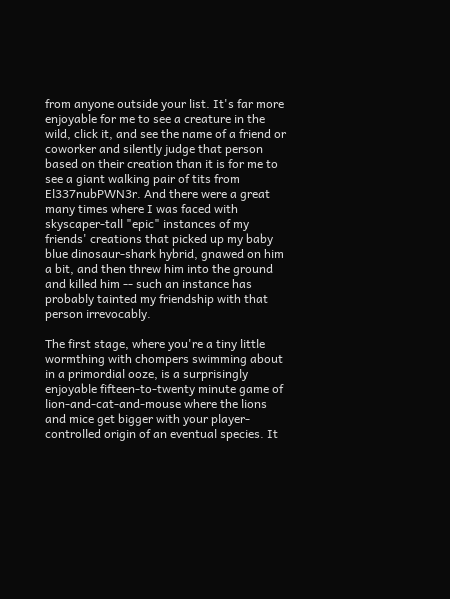from anyone outside your list. It's far more enjoyable for me to see a creature in the wild, click it, and see the name of a friend or coworker and silently judge that person based on their creation than it is for me to see a giant walking pair of tits from El337nubPWN3r. And there were a great many times where I was faced with skyscaper-tall "epic" instances of my friends' creations that picked up my baby blue dinosaur-shark hybrid, gnawed on him a bit, and then threw him into the ground and killed him -- such an instance has probably tainted my friendship with that person irrevocably.

The first stage, where you're a tiny little wormthing with chompers swimming about in a primordial ooze, is a surprisingly enjoyable fifteen-to-twenty minute game of lion-and-cat-and-mouse where the lions and mice get bigger with your player-controlled origin of an eventual species. It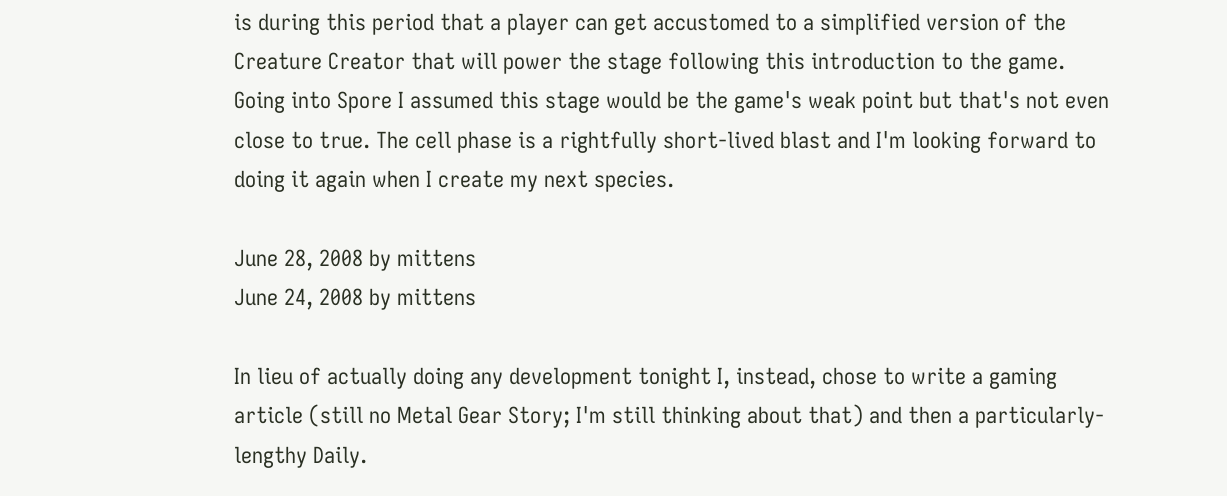is during this period that a player can get accustomed to a simplified version of the Creature Creator that will power the stage following this introduction to the game. Going into Spore I assumed this stage would be the game's weak point but that's not even close to true. The cell phase is a rightfully short-lived blast and I'm looking forward to doing it again when I create my next species.

June 28, 2008 by mittens
June 24, 2008 by mittens

In lieu of actually doing any development tonight I, instead, chose to write a gaming article (still no Metal Gear Story; I'm still thinking about that) and then a particularly-lengthy Daily.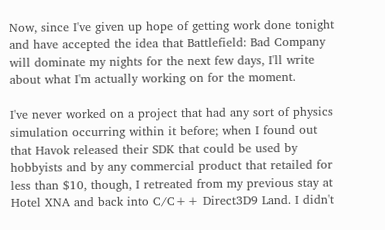Now, since I've given up hope of getting work done tonight and have accepted the idea that Battlefield: Bad Company will dominate my nights for the next few days, I'll write about what I'm actually working on for the moment.

I've never worked on a project that had any sort of physics simulation occurring within it before; when I found out that Havok released their SDK that could be used by hobbyists and by any commercial product that retailed for less than $10, though, I retreated from my previous stay at Hotel XNA and back into C/C++ Direct3D9 Land. I didn't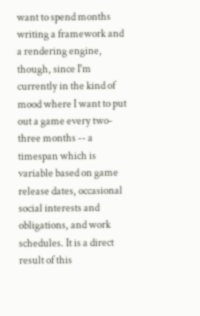want to spend months writing a framework and a rendering engine, though, since I'm currently in the kind of mood where I want to put out a game every two-three months -- a timespan which is variable based on game release dates, occasional social interests and obligations, and work schedules. It is a direct result of this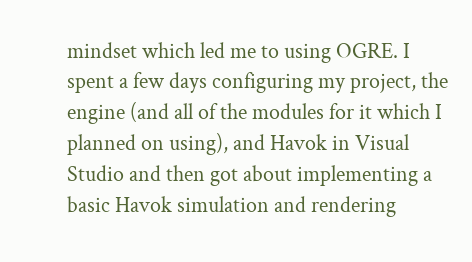mindset which led me to using OGRE. I spent a few days configuring my project, the engine (and all of the modules for it which I planned on using), and Havok in Visual Studio and then got about implementing a basic Havok simulation and rendering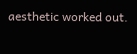aesthetic worked out.